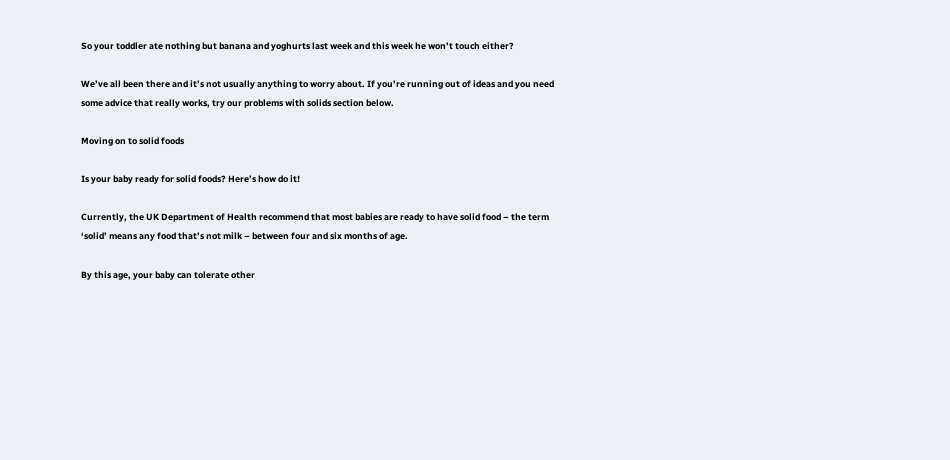So your toddler ate nothing but banana and yoghurts last week and this week he won’t touch either?

We’ve all been there and it’s not usually anything to worry about. If you’re running out of ideas and you need some advice that really works, try our problems with solids section below.

Moving on to solid foods

Is your baby ready for solid foods? Here’s how do it!

Currently, the UK Department of Health recommend that most babies are ready to have solid food – the term ‘solid’ means any food that’s not milk – between four and six months of age.

By this age, your baby can tolerate other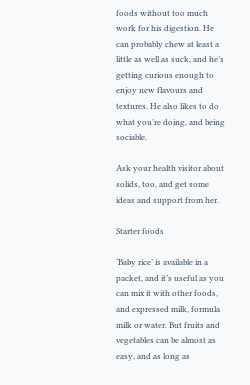foods without too much work for his digestion. He can probably chew at least a little as well as suck, and he’s getting curious enough to enjoy new flavours and textures. He also likes to do what you’re doing, and being sociable.

Ask your health visitor about solids, too, and get some ideas and support from her.

Starter foods

‘Baby rice’ is available in a packet, and it’s useful as you can mix it with other foods, and expressed milk, formula milk or water. But fruits and vegetables can be almost as easy, and as long as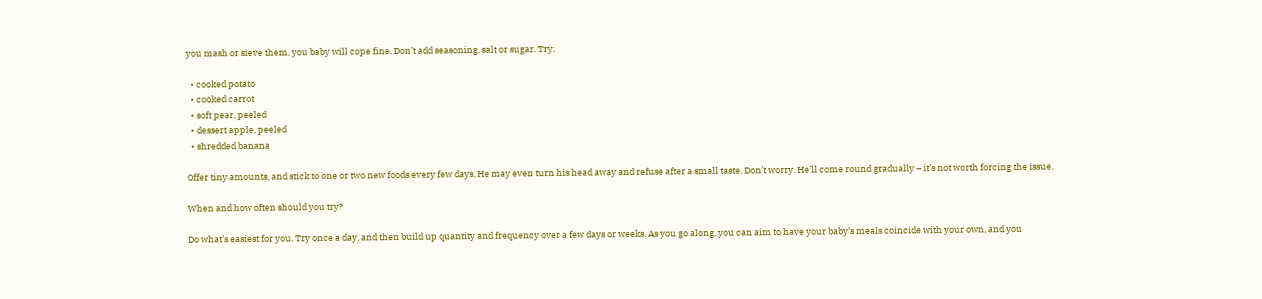you mash or sieve them, you baby will cope fine. Don’t add seasoning, salt or sugar. Try:

  • cooked potato
  • cooked carrot
  • soft pear, peeled
  • dessert apple, peeled
  • shredded banana

Offer tiny amounts, and stick to one or two new foods every few days. He may even turn his head away and refuse after a small taste. Don’t worry. He’ll come round gradually – it’s not worth forcing the issue.

When and how often should you try?

Do what’s easiest for you. Try once a day, and then build up quantity and frequency over a few days or weeks. As you go along, you can aim to have your baby’s meals coincide with your own, and you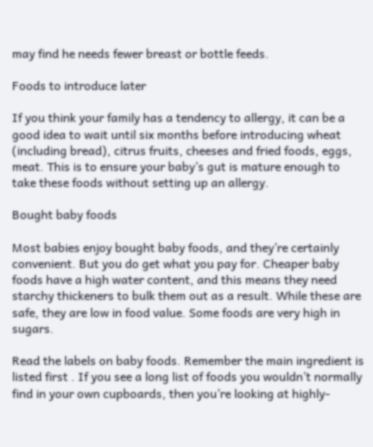may find he needs fewer breast or bottle feeds.

Foods to introduce later

If you think your family has a tendency to allergy, it can be a good idea to wait until six months before introducing wheat (including bread), citrus fruits, cheeses and fried foods, eggs, meat. This is to ensure your baby’s gut is mature enough to take these foods without setting up an allergy.

Bought baby foods

Most babies enjoy bought baby foods, and they’re certainly convenient. But you do get what you pay for. Cheaper baby foods have a high water content, and this means they need starchy thickeners to bulk them out as a result. While these are safe, they are low in food value. Some foods are very high in sugars.

Read the labels on baby foods. Remember the main ingredient is listed first . If you see a long list of foods you wouldn’t normally find in your own cupboards, then you’re looking at highly-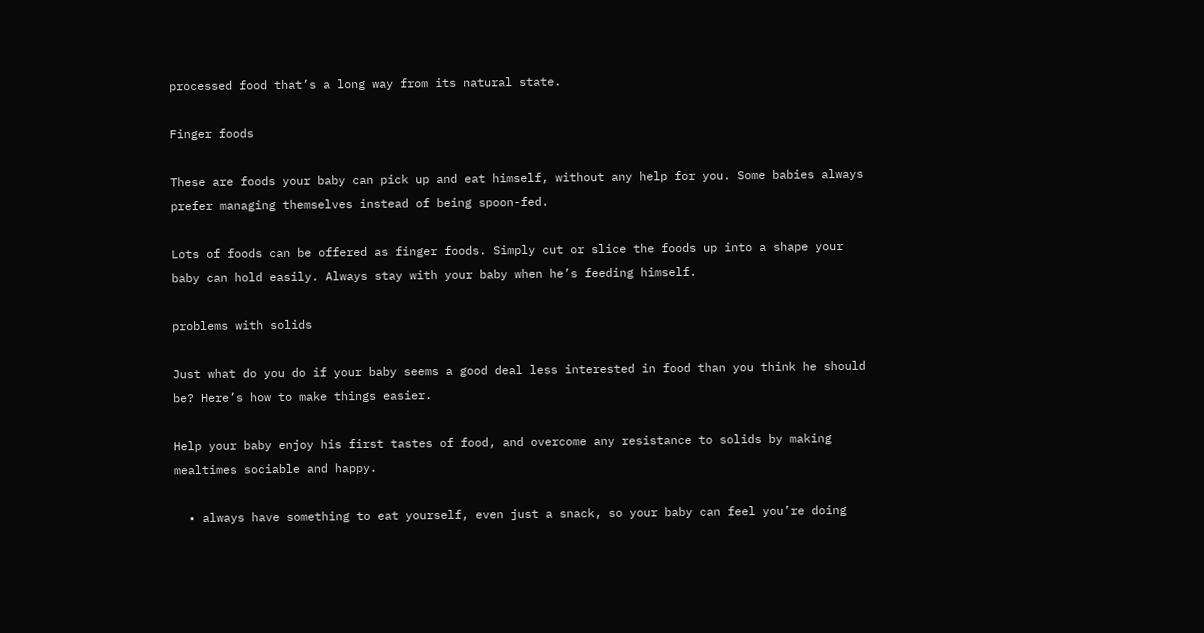processed food that’s a long way from its natural state.

Finger foods

These are foods your baby can pick up and eat himself, without any help for you. Some babies always prefer managing themselves instead of being spoon-fed.

Lots of foods can be offered as finger foods. Simply cut or slice the foods up into a shape your baby can hold easily. Always stay with your baby when he’s feeding himself.

problems with solids

Just what do you do if your baby seems a good deal less interested in food than you think he should be? Here’s how to make things easier.

Help your baby enjoy his first tastes of food, and overcome any resistance to solids by making mealtimes sociable and happy.

  • always have something to eat yourself, even just a snack, so your baby can feel you’re doing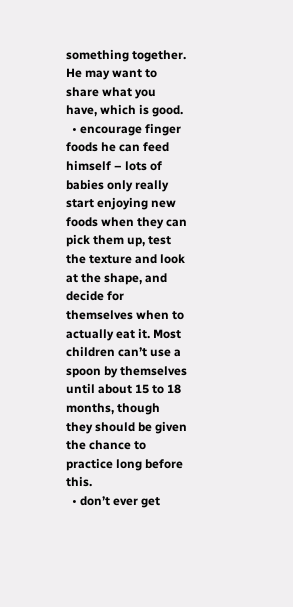something together. He may want to share what you have, which is good.
  • encourage finger foods he can feed himself – lots of babies only really start enjoying new foods when they can pick them up, test the texture and look at the shape, and decide for themselves when to actually eat it. Most children can’t use a spoon by themselves until about 15 to 18 months, though they should be given the chance to practice long before this.
  • don’t ever get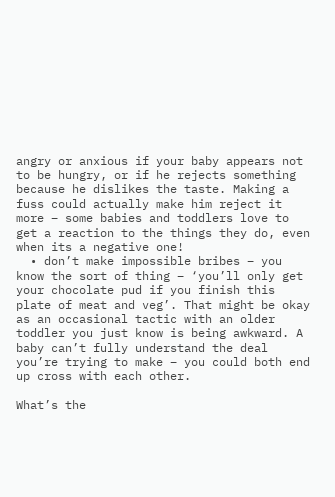angry or anxious if your baby appears not to be hungry, or if he rejects something because he dislikes the taste. Making a fuss could actually make him reject it more – some babies and toddlers love to get a reaction to the things they do, even when its a negative one!
  • don’t make impossible bribes – you know the sort of thing – ‘you’ll only get your chocolate pud if you finish this plate of meat and veg’. That might be okay as an occasional tactic with an older toddler you just know is being awkward. A baby can’t fully understand the deal you’re trying to make – you could both end up cross with each other.

What’s the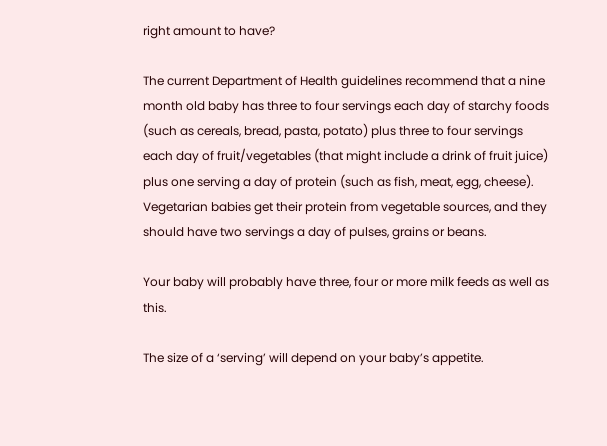right amount to have?

The current Department of Health guidelines recommend that a nine month old baby has three to four servings each day of starchy foods (such as cereals, bread, pasta, potato) plus three to four servings each day of fruit/vegetables (that might include a drink of fruit juice) plus one serving a day of protein (such as fish, meat, egg, cheese). Vegetarian babies get their protein from vegetable sources, and they should have two servings a day of pulses, grains or beans.

Your baby will probably have three, four or more milk feeds as well as this.

The size of a ‘serving’ will depend on your baby’s appetite.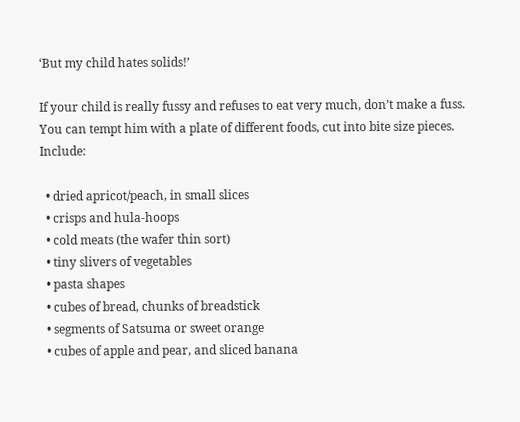‘But my child hates solids!’

If your child is really fussy and refuses to eat very much, don’t make a fuss. You can tempt him with a plate of different foods, cut into bite size pieces. Include:

  • dried apricot/peach, in small slices
  • crisps and hula-hoops
  • cold meats (the wafer thin sort)
  • tiny slivers of vegetables
  • pasta shapes
  • cubes of bread, chunks of breadstick
  • segments of Satsuma or sweet orange
  • cubes of apple and pear, and sliced banana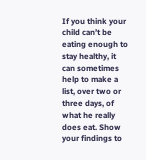If you think your child can’t be eating enough to stay healthy, it can sometimes help to make a list, over two or three days, of what he really does eat. Show your findings to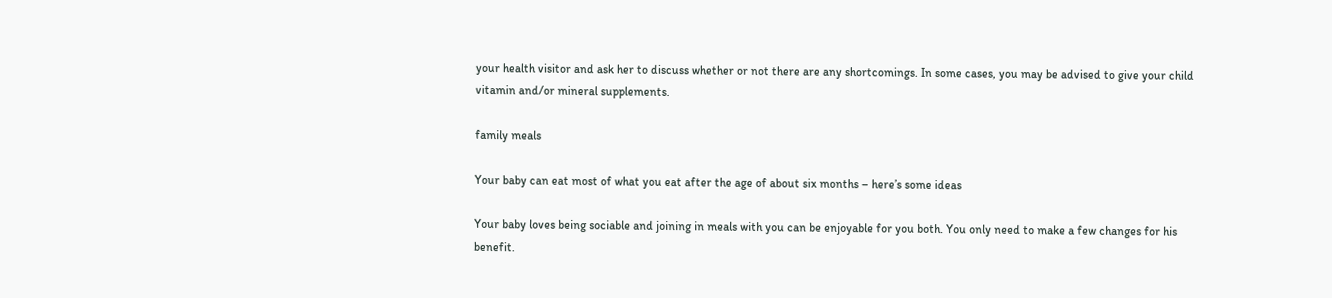your health visitor and ask her to discuss whether or not there are any shortcomings. In some cases, you may be advised to give your child vitamin and/or mineral supplements.

family meals

Your baby can eat most of what you eat after the age of about six months – here’s some ideas

Your baby loves being sociable and joining in meals with you can be enjoyable for you both. You only need to make a few changes for his benefit.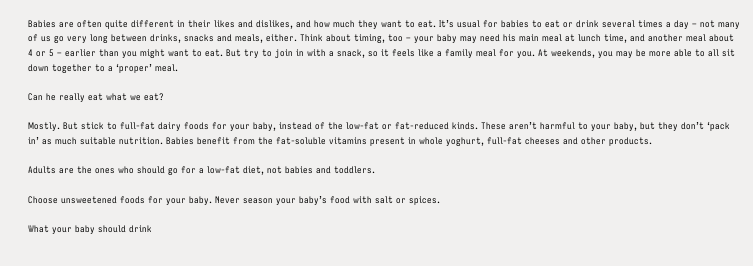Babies are often quite different in their likes and dislikes, and how much they want to eat. It’s usual for babies to eat or drink several times a day – not many of us go very long between drinks, snacks and meals, either. Think about timing, too – your baby may need his main meal at lunch time, and another meal about 4 or 5 – earlier than you might want to eat. But try to join in with a snack, so it feels like a family meal for you. At weekends, you may be more able to all sit down together to a ‘proper’ meal.

Can he really eat what we eat?

Mostly. But stick to full-fat dairy foods for your baby, instead of the low-fat or fat-reduced kinds. These aren’t harmful to your baby, but they don’t ‘pack in’ as much suitable nutrition. Babies benefit from the fat-soluble vitamins present in whole yoghurt, full-fat cheeses and other products.

Adults are the ones who should go for a low-fat diet, not babies and toddlers.

Choose unsweetened foods for your baby. Never season your baby’s food with salt or spices.

What your baby should drink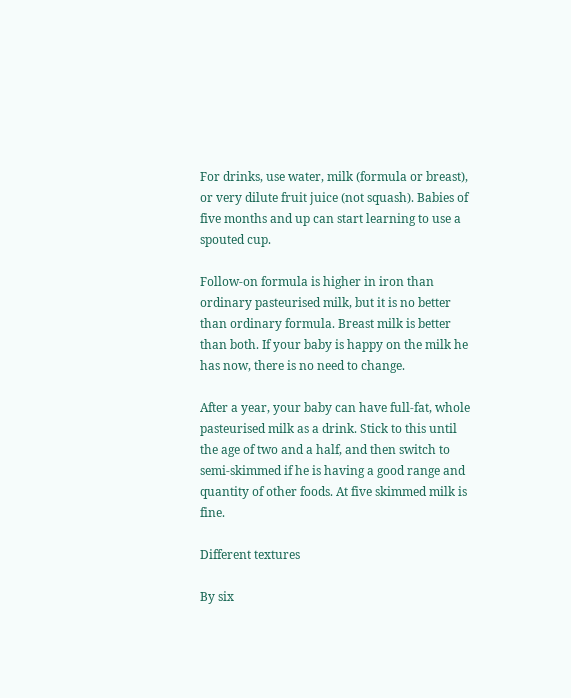For drinks, use water, milk (formula or breast), or very dilute fruit juice (not squash). Babies of five months and up can start learning to use a spouted cup.

Follow-on formula is higher in iron than ordinary pasteurised milk, but it is no better than ordinary formula. Breast milk is better than both. If your baby is happy on the milk he has now, there is no need to change.

After a year, your baby can have full-fat, whole pasteurised milk as a drink. Stick to this until the age of two and a half, and then switch to semi-skimmed if he is having a good range and quantity of other foods. At five skimmed milk is fine.

Different textures

By six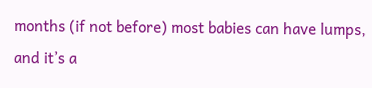months (if not before) most babies can have lumps, and it’s a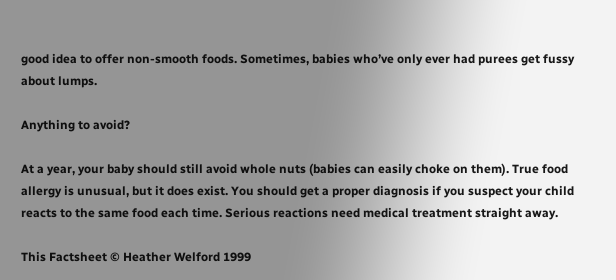good idea to offer non-smooth foods. Sometimes, babies who’ve only ever had purees get fussy about lumps.

Anything to avoid?

At a year, your baby should still avoid whole nuts (babies can easily choke on them). True food allergy is unusual, but it does exist. You should get a proper diagnosis if you suspect your child reacts to the same food each time. Serious reactions need medical treatment straight away.

This Factsheet © Heather Welford 1999